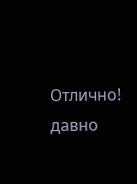Отлично! давно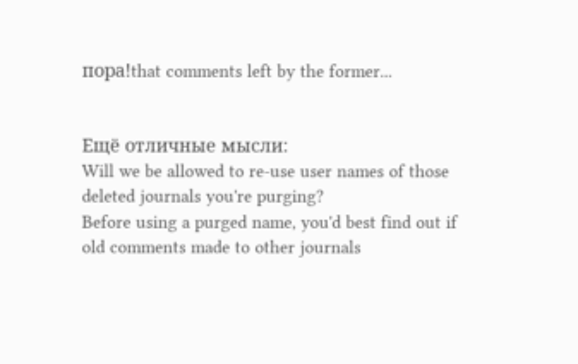пора!that comments left by the former...


Ещё отличные мысли:
Will we be allowed to re-use user names of those deleted journals you're purging?
Before using a purged name, you'd best find out if old comments made to other journals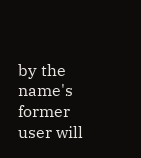by the name's former user will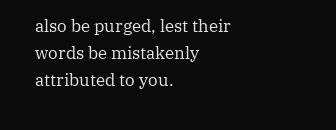also be purged, lest their words be mistakenly attributed to you.